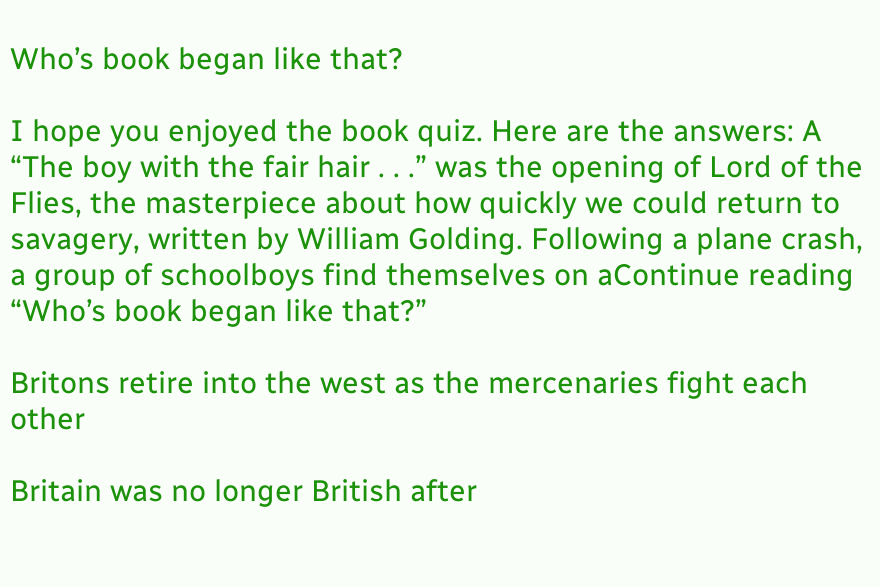Who’s book began like that?

I hope you enjoyed the book quiz. Here are the answers: A “The boy with the fair hair . . .” was the opening of Lord of the Flies, the masterpiece about how quickly we could return to savagery, written by William Golding. Following a plane crash, a group of schoolboys find themselves on aContinue reading “Who’s book began like that?”

Britons retire into the west as the mercenaries fight each other

Britain was no longer British after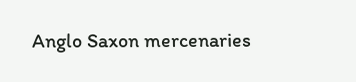Anglo Saxon mercenaries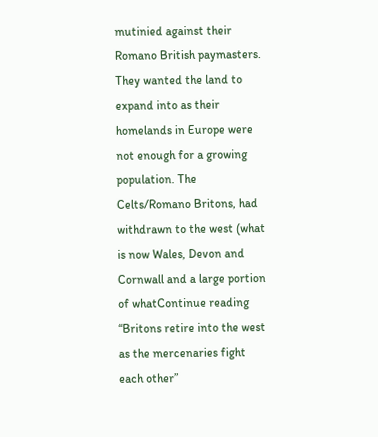mutinied against their Romano British paymasters. They wanted the land to expand into as their homelands in Europe were not enough for a growing population. The Celts/Romano Britons, had withdrawn to the west (what is now Wales, Devon and Cornwall and a large portion of whatContinue reading “Britons retire into the west as the mercenaries fight each other”